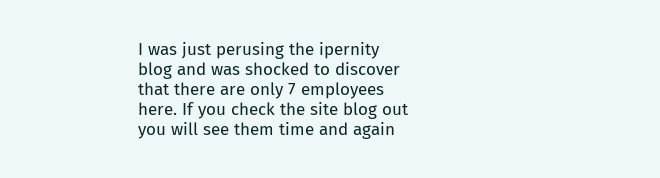I was just perusing the ipernity blog and was shocked to discover that there are only 7 employees here. If you check the site blog out you will see them time and again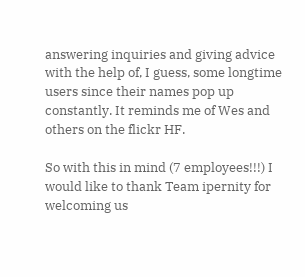answering inquiries and giving advice with the help of, I guess, some longtime users since their names pop up constantly. It reminds me of Wes and others on the flickr HF.

So with this in mind (7 employees!!!) I would like to thank Team ipernity for welcoming us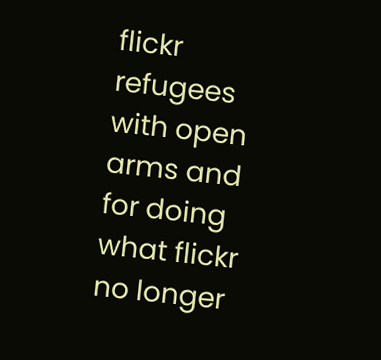flickr refugees with open arms and for doing what flickr no longer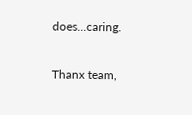does...caring.

Thanx team,